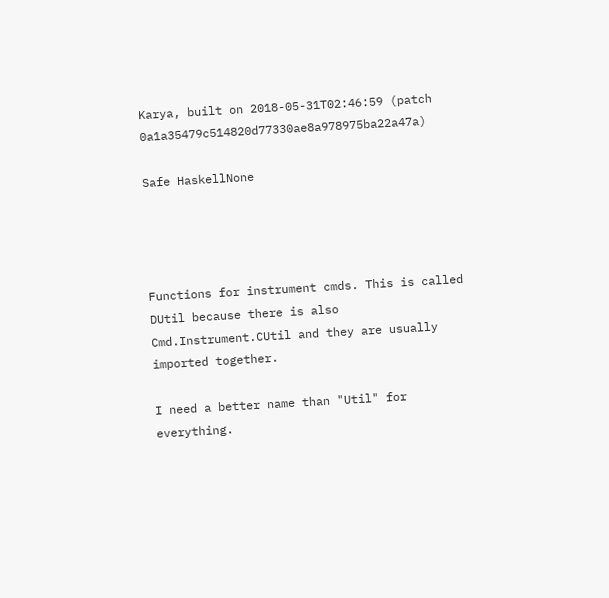Karya, built on 2018-05-31T02:46:59 (patch 0a1a35479c514820d77330ae8a978975ba22a47a)

Safe HaskellNone




Functions for instrument cmds. This is called DUtil because there is also Cmd.Instrument.CUtil and they are usually imported together.

I need a better name than "Util" for everything.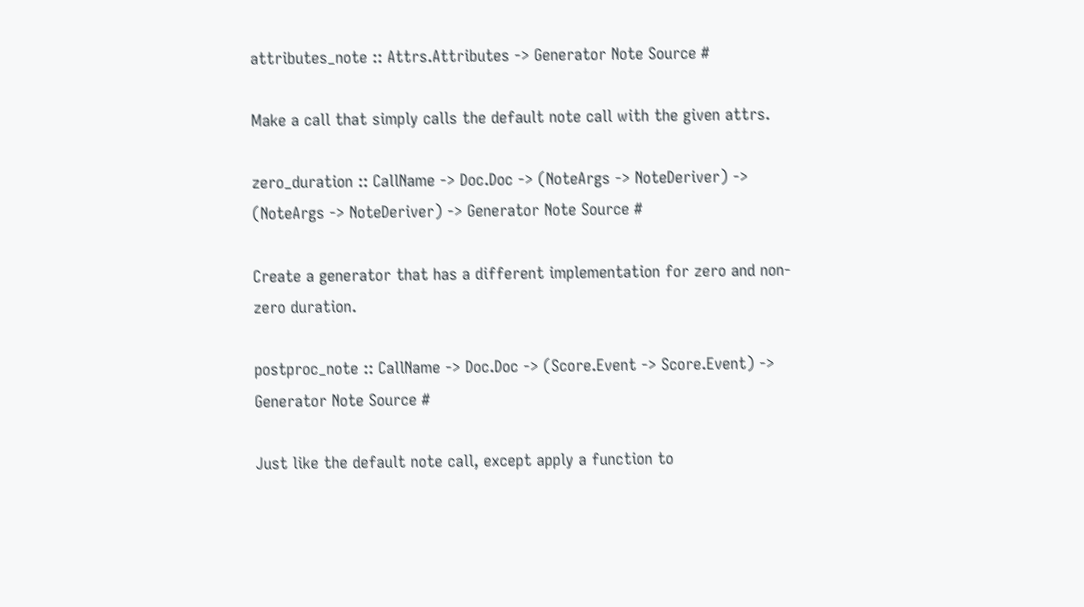attributes_note :: Attrs.Attributes -> Generator Note Source #

Make a call that simply calls the default note call with the given attrs.

zero_duration :: CallName -> Doc.Doc -> (NoteArgs -> NoteDeriver) -> (NoteArgs -> NoteDeriver) -> Generator Note Source #

Create a generator that has a different implementation for zero and non-zero duration.

postproc_note :: CallName -> Doc.Doc -> (Score.Event -> Score.Event) -> Generator Note Source #

Just like the default note call, except apply a function to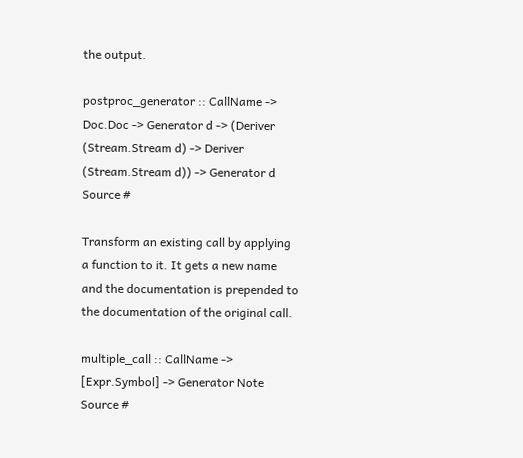the output.

postproc_generator :: CallName -> Doc.Doc -> Generator d -> (Deriver (Stream.Stream d) -> Deriver (Stream.Stream d)) -> Generator d Source #

Transform an existing call by applying a function to it. It gets a new name and the documentation is prepended to the documentation of the original call.

multiple_call :: CallName -> [Expr.Symbol] -> Generator Note Source #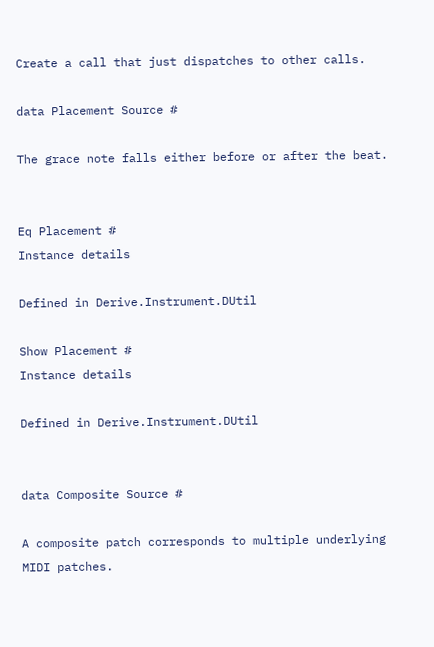Create a call that just dispatches to other calls.

data Placement Source #

The grace note falls either before or after the beat.


Eq Placement #
Instance details

Defined in Derive.Instrument.DUtil

Show Placement #
Instance details

Defined in Derive.Instrument.DUtil


data Composite Source #

A composite patch corresponds to multiple underlying MIDI patches.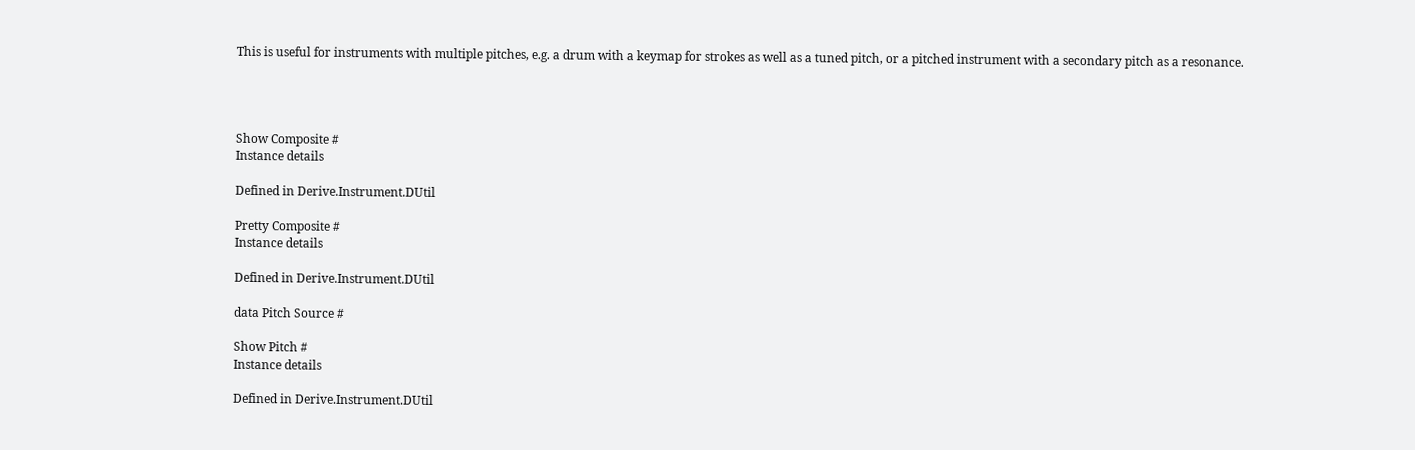This is useful for instruments with multiple pitches, e.g. a drum with a keymap for strokes as well as a tuned pitch, or a pitched instrument with a secondary pitch as a resonance.




Show Composite #
Instance details

Defined in Derive.Instrument.DUtil

Pretty Composite #
Instance details

Defined in Derive.Instrument.DUtil

data Pitch Source #

Show Pitch #
Instance details

Defined in Derive.Instrument.DUtil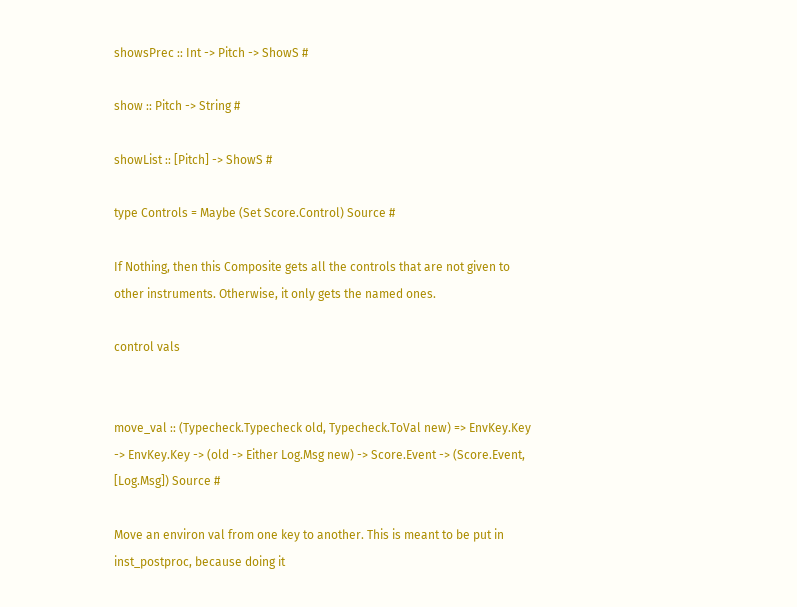showsPrec :: Int -> Pitch -> ShowS #

show :: Pitch -> String #

showList :: [Pitch] -> ShowS #

type Controls = Maybe (Set Score.Control) Source #

If Nothing, then this Composite gets all the controls that are not given to other instruments. Otherwise, it only gets the named ones.

control vals


move_val :: (Typecheck.Typecheck old, Typecheck.ToVal new) => EnvKey.Key -> EnvKey.Key -> (old -> Either Log.Msg new) -> Score.Event -> (Score.Event, [Log.Msg]) Source #

Move an environ val from one key to another. This is meant to be put in inst_postproc, because doing it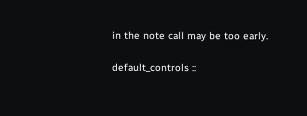in the note call may be too early.

default_controls ::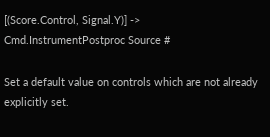[(Score.Control, Signal.Y)] -> Cmd.InstrumentPostproc Source #

Set a default value on controls which are not already explicitly set.